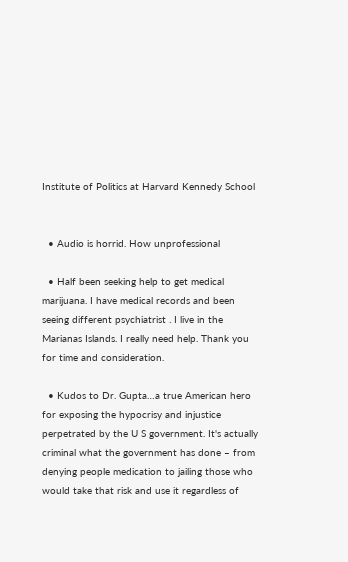Institute of Politics at Harvard Kennedy School


  • Audio is horrid. How unprofessional

  • Half been seeking help to get medical marijuana. I have medical records and been seeing different psychiatrist . I live in the Marianas Islands. I really need help. Thank you for time and consideration.

  • Kudos to Dr. Gupta…a true American hero for exposing the hypocrisy and injustice perpetrated by the U S government. It's actually criminal what the government has done – from denying people medication to jailing those who would take that risk and use it regardless of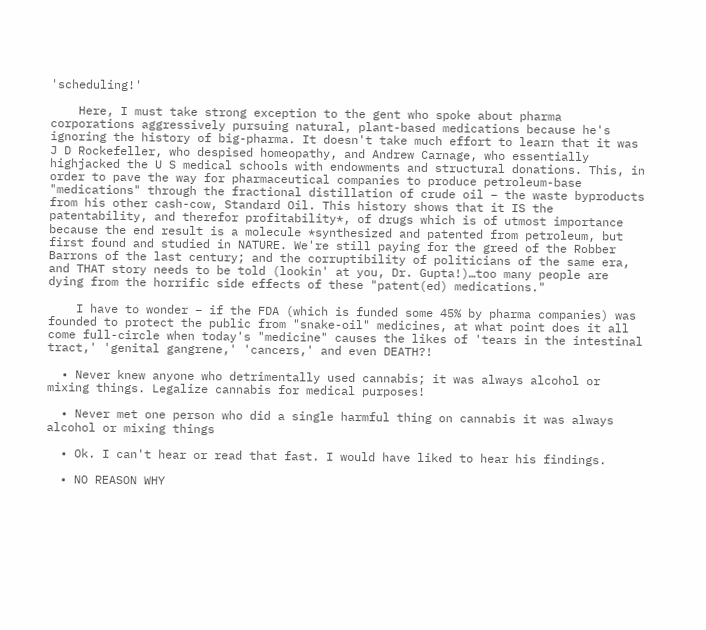'scheduling!'

    Here, I must take strong exception to the gent who spoke about pharma corporations aggressively pursuing natural, plant-based medications because he's ignoring the history of big-pharma. It doesn't take much effort to learn that it was J D Rockefeller, who despised homeopathy, and Andrew Carnage, who essentially highjacked the U S medical schools with endowments and structural donations. This, in order to pave the way for pharmaceutical companies to produce petroleum-base "medications" through the fractional distillation of crude oil – the waste byproducts from his other cash-cow, Standard Oil. This history shows that it IS the patentability, and therefor profitability*, of drugs which is of utmost importance because the end result is a molecule *synthesized and patented from petroleum, but first found and studied in NATURE. We're still paying for the greed of the Robber Barrons of the last century; and the corruptibility of politicians of the same era, and THAT story needs to be told (lookin' at you, Dr. Gupta!)…too many people are dying from the horrific side effects of these "patent(ed) medications."

    I have to wonder – if the FDA (which is funded some 45% by pharma companies) was founded to protect the public from "snake-oil" medicines, at what point does it all come full-circle when today's "medicine" causes the likes of 'tears in the intestinal tract,' 'genital gangrene,' 'cancers,' and even DEATH?!

  • Never knew anyone who detrimentally used cannabis; it was always alcohol or mixing things. Legalize cannabis for medical purposes!

  • Never met one person who did a single harmful thing on cannabis it was always alcohol or mixing things

  • Ok. I can't hear or read that fast. I would have liked to hear his findings.

  • NO REASON WHY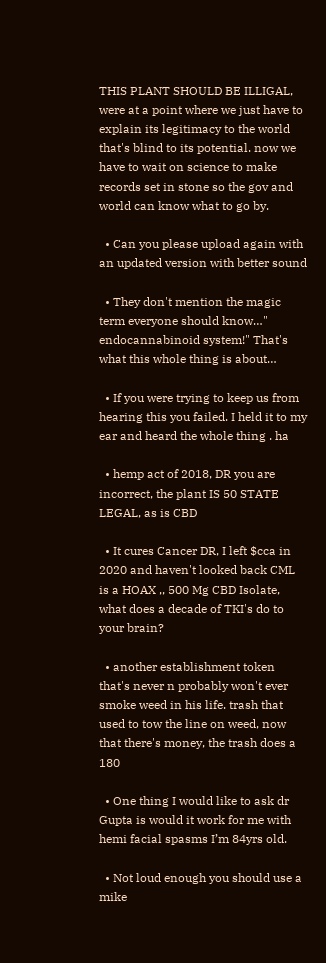THIS PLANT SHOULD BE ILLIGAL, were at a point where we just have to explain its legitimacy to the world that's blind to its potential. now we have to wait on science to make records set in stone so the gov and world can know what to go by.

  • Can you please upload again with an updated version with better sound

  • They don't mention the magic term everyone should know…" endocannabinoid system!" That's what this whole thing is about…

  • If you were trying to keep us from hearing this you failed. I held it to my ear and heard the whole thing . ha

  • hemp act of 2018, DR you are incorrect, the plant IS 50 STATE LEGAL, as is CBD

  • It cures Cancer DR, I left $cca in 2020 and haven't looked back CML is a HOAX ,, 500 Mg CBD Isolate, what does a decade of TKI's do to your brain?

  • another establishment token that's never n probably won't ever smoke weed in his life. trash that used to tow the line on weed, now that there's money, the trash does a 180

  • One thing I would like to ask dr Gupta is would it work for me with hemi facial spasms I’m 84yrs old.

  • Not loud enough you should use a mike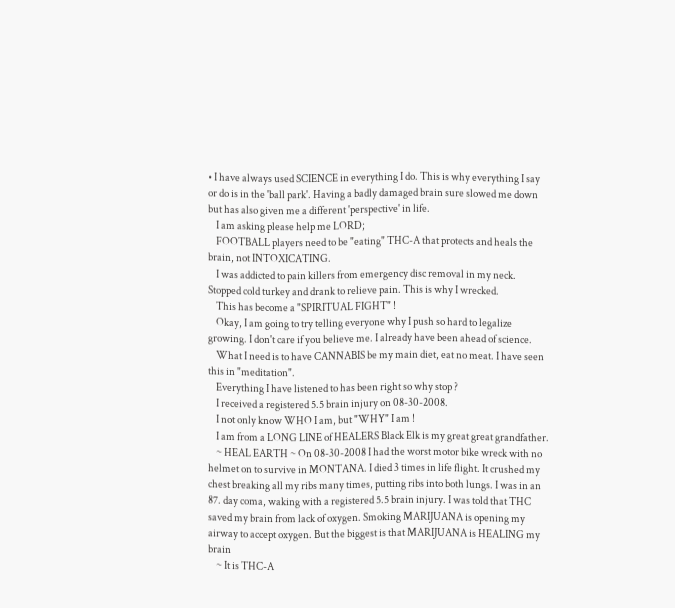• I have always used SCIENCE in everything I do. This is why everything I say or do is in the 'ball park'. Having a badly damaged brain sure slowed me down but has also given me a different 'perspective' in life.
    I am asking please help me LORD;
    FOOTBALL players need to be "eating" THC-A that protects and heals the brain, not INTOXICATING.
    I was addicted to pain killers from emergency disc removal in my neck. Stopped cold turkey and drank to relieve pain. This is why I wrecked.
    This has become a "SPIRITUAL FIGHT" !
    Okay, I am going to try telling everyone why I push so hard to legalize growing. I don't care if you believe me. I already have been ahead of science.
    What I need is to have CANNABIS be my main diet, eat no meat. I have seen this in "meditation".
    Everything I have listened to has been right so why stop ?
    I received a registered 5.5 brain injury on 08-30-2008.
    I not only know WHO I am, but "WHY" I am !
    I am from a LONG LINE of HEALERS Black Elk is my great great grandfather.
    ~ HEAL EARTH ~ On 08-30-2008 I had the worst motor bike wreck with no helmet on to survive in MONTANA. I died 3 times in life flight. It crushed my chest breaking all my ribs many times, putting ribs into both lungs. I was in an 87. day coma, waking with a registered 5.5 brain injury. I was told that THC saved my brain from lack of oxygen. Smoking MARIJUANA is opening my airway to accept oxygen. But the biggest is that MARIJUANA is HEALING my brain
    ~ It is THC-A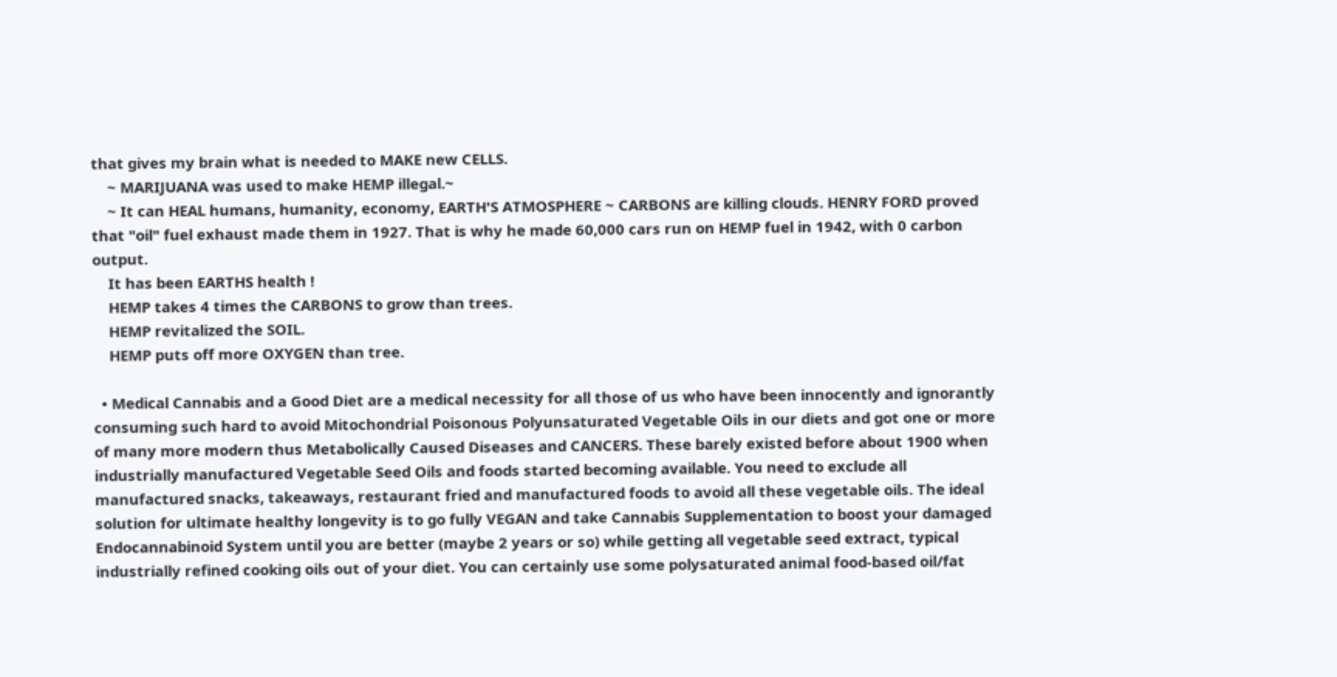that gives my brain what is needed to MAKE new CELLS.
    ~ MARIJUANA was used to make HEMP illegal.~
    ~ It can HEAL humans, humanity, economy, EARTH'S ATMOSPHERE ~ CARBONS are killing clouds. HENRY FORD proved that "oil" fuel exhaust made them in 1927. That is why he made 60,000 cars run on HEMP fuel in 1942, with 0 carbon output.
    It has been EARTHS health !
    HEMP takes 4 times the CARBONS to grow than trees.
    HEMP revitalized the SOIL.
    HEMP puts off more OXYGEN than tree.

  • Medical Cannabis and a Good Diet are a medical necessity for all those of us who have been innocently and ignorantly consuming such hard to avoid Mitochondrial Poisonous Polyunsaturated Vegetable Oils in our diets and got one or more of many more modern thus Metabolically Caused Diseases and CANCERS. These barely existed before about 1900 when industrially manufactured Vegetable Seed Oils and foods started becoming available. You need to exclude all manufactured snacks, takeaways, restaurant fried and manufactured foods to avoid all these vegetable oils. The ideal solution for ultimate healthy longevity is to go fully VEGAN and take Cannabis Supplementation to boost your damaged Endocannabinoid System until you are better (maybe 2 years or so) while getting all vegetable seed extract, typical industrially refined cooking oils out of your diet. You can certainly use some polysaturated animal food-based oil/fat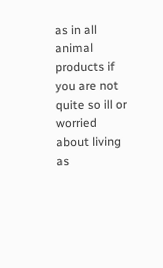as in all animal products if you are not quite so ill or worried about living as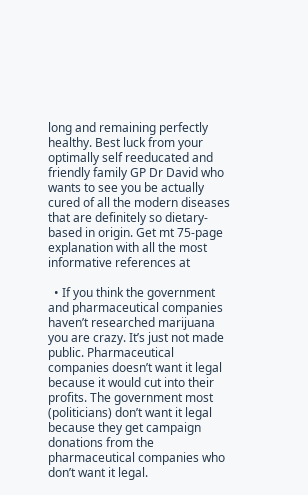long and remaining perfectly healthy. Best luck from your optimally self reeducated and friendly family GP Dr David who wants to see you be actually cured of all the modern diseases that are definitely so dietary-based in origin. Get mt 75-page explanation with all the most informative references at

  • If you think the government and pharmaceutical companies haven’t researched marijuana you are crazy. It’s just not made public. Pharmaceutical companies doesn’t want it legal because it would cut into their profits. The government most (politicians) don’t want it legal because they get campaign donations from the pharmaceutical companies who don’t want it legal.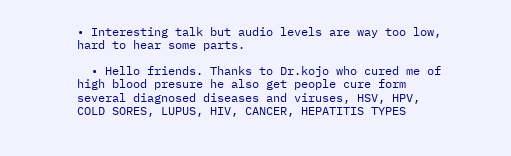• Interesting talk but audio levels are way too low, hard to hear some parts.

  • Hello friends. Thanks to Dr.kojo who cured me of high blood presure he also get people cure form several diagnosed diseases and viruses, HSV, HPV, COLD SORES, LUPUS, HIV, CANCER, HEPATITIS TYPES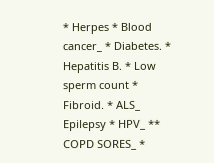* Herpes * Blood cancer_ * Diabetes. * Hepatitis B. * Low sperm count * Fibroid. * ALS_ Epilepsy * HPV_ ** COPD SORES_ *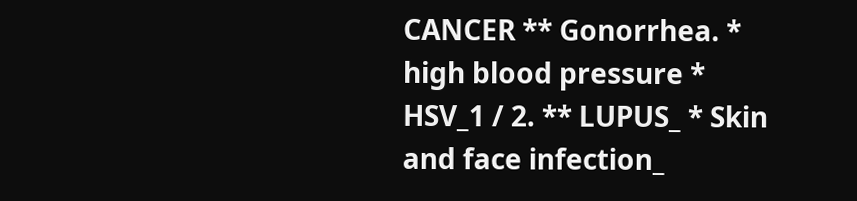CANCER ** Gonorrhea. * high blood pressure * HSV_1 / 2. ** LUPUS_ * Skin and face infection_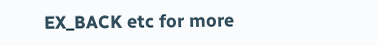EX_BACK etc for more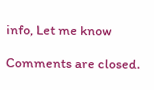info, Let me know

Comments are closed.